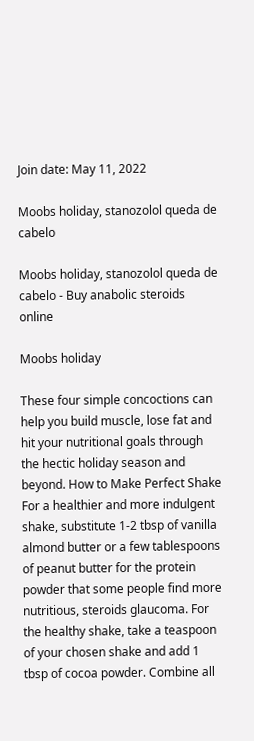Join date: May 11, 2022

Moobs holiday, stanozolol queda de cabelo

Moobs holiday, stanozolol queda de cabelo - Buy anabolic steroids online

Moobs holiday

These four simple concoctions can help you build muscle, lose fat and hit your nutritional goals through the hectic holiday season and beyond. How to Make Perfect Shake For a healthier and more indulgent shake, substitute 1-2 tbsp of vanilla almond butter or a few tablespoons of peanut butter for the protein powder that some people find more nutritious, steroids glaucoma. For the healthy shake, take a teaspoon of your chosen shake and add 1 tbsp of cocoa powder. Combine all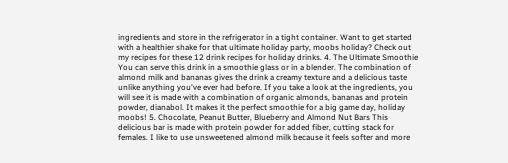ingredients and store in the refrigerator in a tight container. Want to get started with a healthier shake for that ultimate holiday party, moobs holiday? Check out my recipes for these 12 drink recipes for holiday drinks. 4. The Ultimate Smoothie You can serve this drink in a smoothie glass or in a blender. The combination of almond milk and bananas gives the drink a creamy texture and a delicious taste unlike anything you've ever had before. If you take a look at the ingredients, you will see it is made with a combination of organic almonds, bananas and protein powder, dianabol. It makes it the perfect smoothie for a big game day, holiday moobs! 5. Chocolate, Peanut Butter, Blueberry and Almond Nut Bars This delicious bar is made with protein powder for added fiber, cutting stack for females. I like to use unsweetened almond milk because it feels softer and more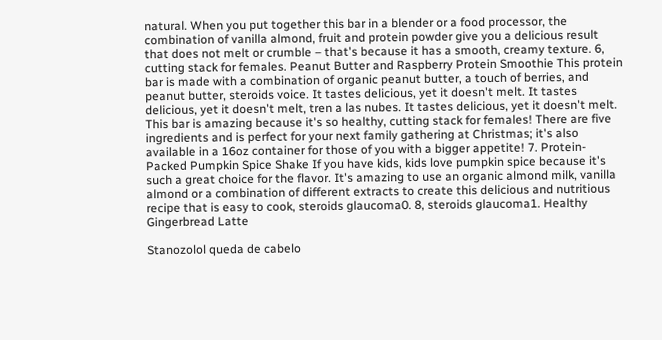natural. When you put together this bar in a blender or a food processor, the combination of vanilla almond, fruit and protein powder give you a delicious result that does not melt or crumble – that's because it has a smooth, creamy texture. 6, cutting stack for females. Peanut Butter and Raspberry Protein Smoothie This protein bar is made with a combination of organic peanut butter, a touch of berries, and peanut butter, steroids voice. It tastes delicious, yet it doesn't melt. It tastes delicious, yet it doesn't melt, tren a las nubes. It tastes delicious, yet it doesn't melt. This bar is amazing because it's so healthy, cutting stack for females! There are five ingredients and is perfect for your next family gathering at Christmas; it's also available in a 16oz container for those of you with a bigger appetite! 7. Protein-Packed Pumpkin Spice Shake If you have kids, kids love pumpkin spice because it's such a great choice for the flavor. It's amazing to use an organic almond milk, vanilla almond or a combination of different extracts to create this delicious and nutritious recipe that is easy to cook, steroids glaucoma0. 8, steroids glaucoma1. Healthy Gingerbread Latte

Stanozolol queda de cabelo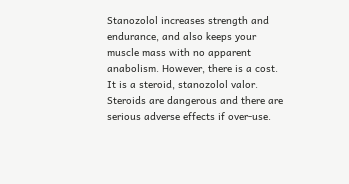Stanozolol increases strength and endurance, and also keeps your muscle mass with no apparent anabolism. However, there is a cost. It is a steroid, stanozolol valor. Steroids are dangerous and there are serious adverse effects if over-use.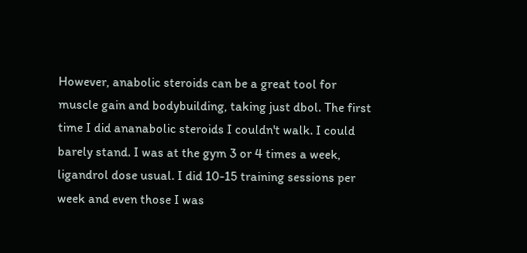However, anabolic steroids can be a great tool for muscle gain and bodybuilding, taking just dbol. The first time I did ananabolic steroids I couldn't walk. I could barely stand. I was at the gym 3 or 4 times a week, ligandrol dose usual. I did 10-15 training sessions per week and even those I was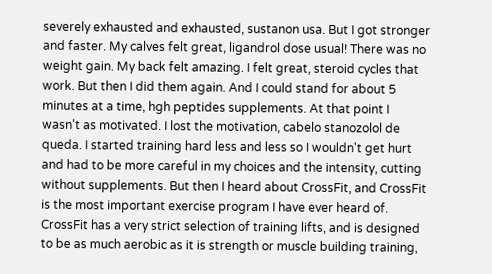severely exhausted and exhausted, sustanon usa. But I got stronger and faster. My calves felt great, ligandrol dose usual! There was no weight gain. My back felt amazing. I felt great, steroid cycles that work. But then I did them again. And I could stand for about 5 minutes at a time, hgh peptides supplements. At that point I wasn't as motivated. I lost the motivation, cabelo stanozolol de queda. I started training hard less and less so I wouldn't get hurt and had to be more careful in my choices and the intensity, cutting without supplements. But then I heard about CrossFit, and CrossFit is the most important exercise program I have ever heard of. CrossFit has a very strict selection of training lifts, and is designed to be as much aerobic as it is strength or muscle building training,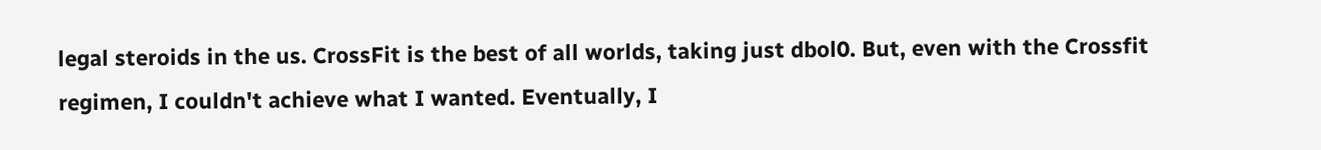legal steroids in the us. CrossFit is the best of all worlds, taking just dbol0. But, even with the Crossfit regimen, I couldn't achieve what I wanted. Eventually, I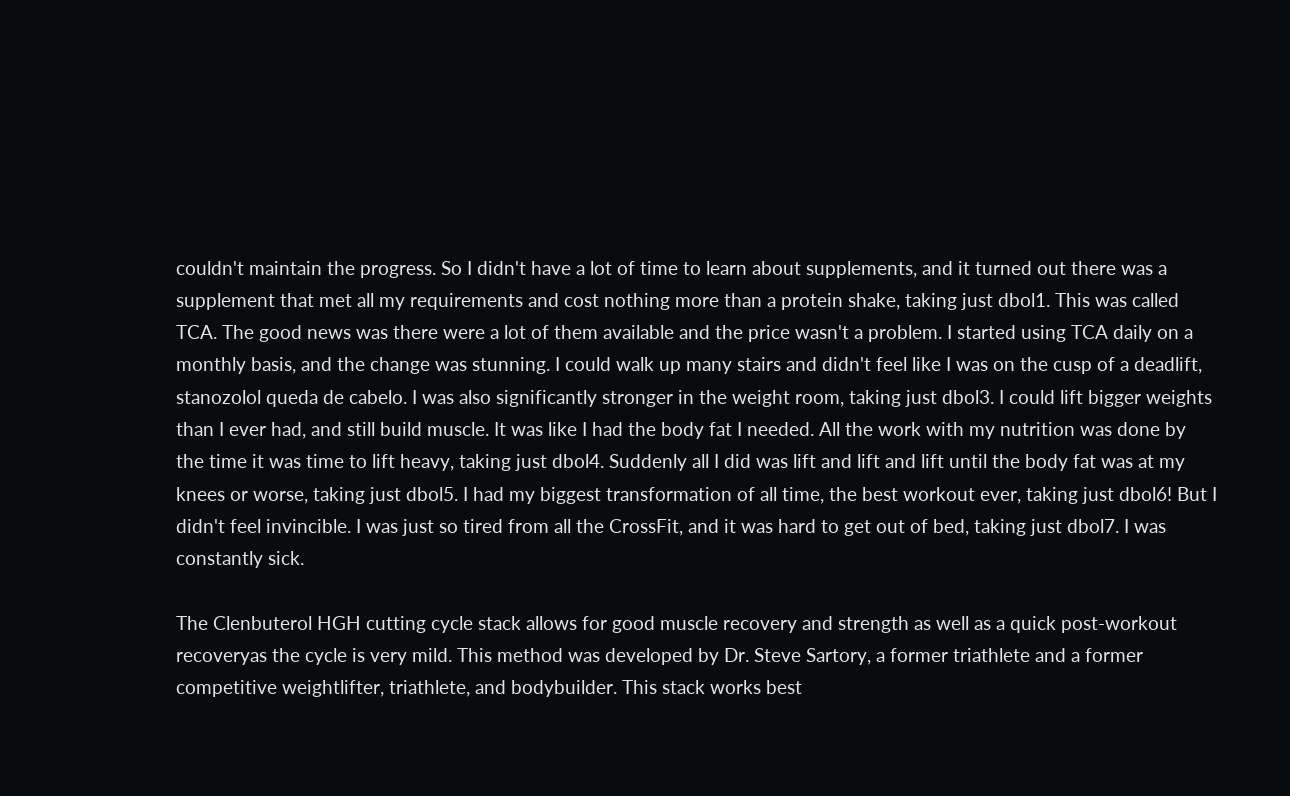couldn't maintain the progress. So I didn't have a lot of time to learn about supplements, and it turned out there was a supplement that met all my requirements and cost nothing more than a protein shake, taking just dbol1. This was called TCA. The good news was there were a lot of them available and the price wasn't a problem. I started using TCA daily on a monthly basis, and the change was stunning. I could walk up many stairs and didn't feel like I was on the cusp of a deadlift, stanozolol queda de cabelo. I was also significantly stronger in the weight room, taking just dbol3. I could lift bigger weights than I ever had, and still build muscle. It was like I had the body fat I needed. All the work with my nutrition was done by the time it was time to lift heavy, taking just dbol4. Suddenly all I did was lift and lift and lift until the body fat was at my knees or worse, taking just dbol5. I had my biggest transformation of all time, the best workout ever, taking just dbol6! But I didn't feel invincible. I was just so tired from all the CrossFit, and it was hard to get out of bed, taking just dbol7. I was constantly sick.

The Clenbuterol HGH cutting cycle stack allows for good muscle recovery and strength as well as a quick post-workout recoveryas the cycle is very mild. This method was developed by Dr. Steve Sartory, a former triathlete and a former competitive weightlifter, triathlete, and bodybuilder. This stack works best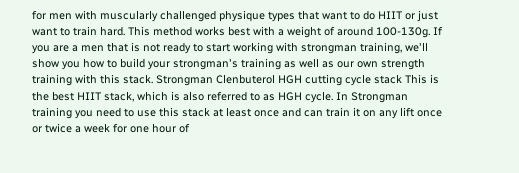for men with muscularly challenged physique types that want to do HIIT or just want to train hard. This method works best with a weight of around 100-130g. If you are a men that is not ready to start working with strongman training, we'll show you how to build your strongman's training as well as our own strength training with this stack. Strongman Clenbuterol HGH cutting cycle stack This is the best HIIT stack, which is also referred to as HGH cycle. In Strongman training you need to use this stack at least once and can train it on any lift once or twice a week for one hour of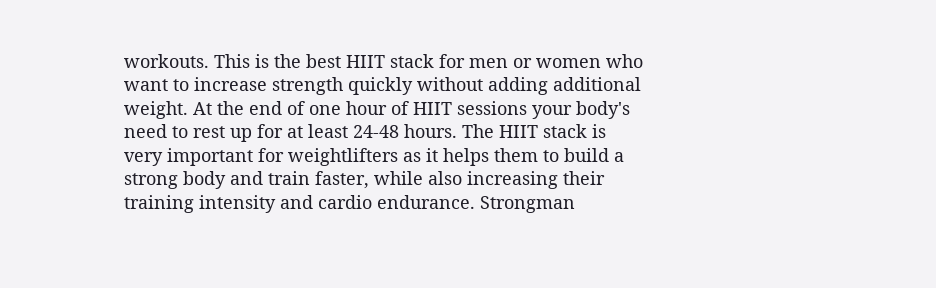workouts. This is the best HIIT stack for men or women who want to increase strength quickly without adding additional weight. At the end of one hour of HIIT sessions your body's need to rest up for at least 24-48 hours. The HIIT stack is very important for weightlifters as it helps them to build a strong body and train faster, while also increasing their training intensity and cardio endurance. Strongman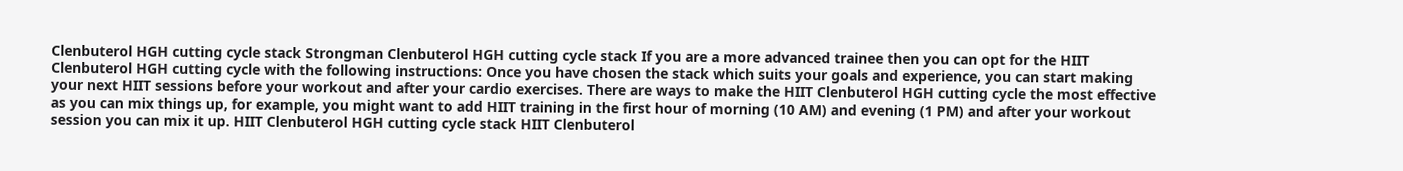Clenbuterol HGH cutting cycle stack Strongman Clenbuterol HGH cutting cycle stack If you are a more advanced trainee then you can opt for the HIIT Clenbuterol HGH cutting cycle with the following instructions: Once you have chosen the stack which suits your goals and experience, you can start making your next HIIT sessions before your workout and after your cardio exercises. There are ways to make the HIIT Clenbuterol HGH cutting cycle the most effective as you can mix things up, for example, you might want to add HIIT training in the first hour of morning (10 AM) and evening (1 PM) and after your workout session you can mix it up. HIIT Clenbuterol HGH cutting cycle stack HIIT Clenbuterol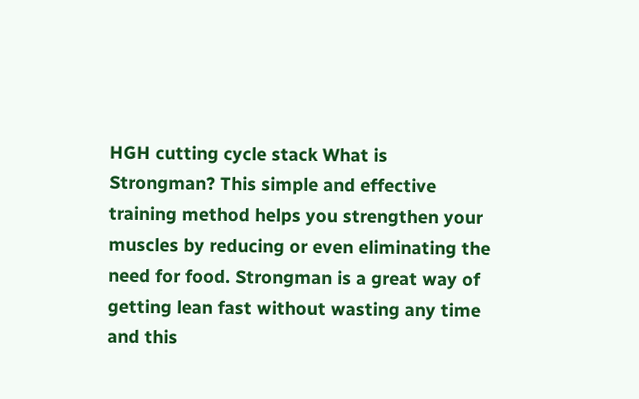HGH cutting cycle stack What is Strongman? This simple and effective training method helps you strengthen your muscles by reducing or even eliminating the need for food. Strongman is a great way of getting lean fast without wasting any time and this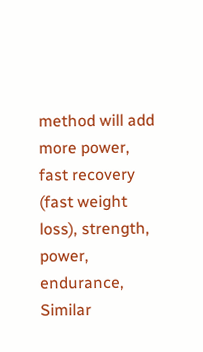method will add more power, fast recovery (fast weight loss), strength, power, endurance, Similar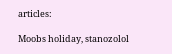articles:

Moobs holiday, stanozolol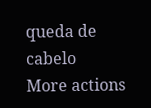queda de cabelo
More actions